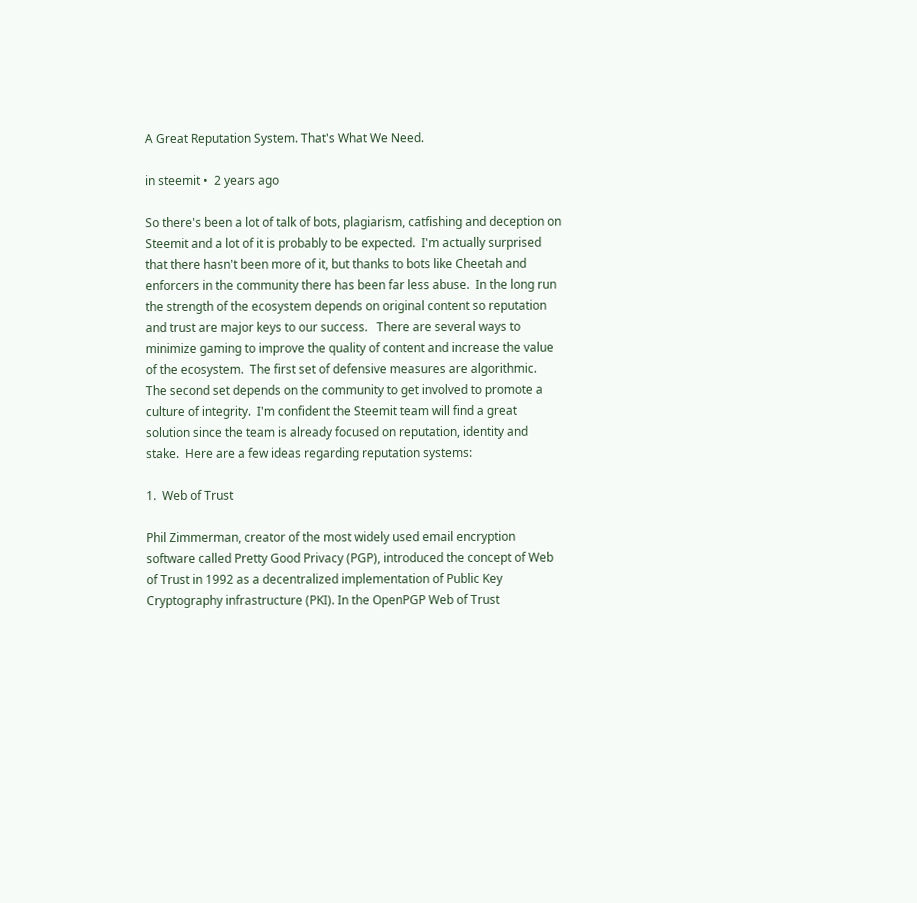A Great Reputation System. That's What We Need.

in steemit •  2 years ago

So there's been a lot of talk of bots, plagiarism, catfishing and deception on Steemit and a lot of it is probably to be expected.  I'm actually surprised that there hasn't been more of it, but thanks to bots like Cheetah and enforcers in the community there has been far less abuse.  In the long run the strength of the ecosystem depends on original content so reputation and trust are major keys to our success.   There are several ways to minimize gaming to improve the quality of content and increase the value of the ecosystem.  The first set of defensive measures are algorithmic.   The second set depends on the community to get involved to promote a culture of integrity.  I'm confident the Steemit team will find a great solution since the team is already focused on reputation, identity and stake.  Here are a few ideas regarding reputation systems:

1.  Web of Trust

Phil Zimmerman, creator of the most widely used email encryption software called Pretty Good Privacy (PGP), introduced the concept of Web of Trust in 1992 as a decentralized implementation of Public Key Cryptography infrastructure (PKI). In the OpenPGP Web of Trust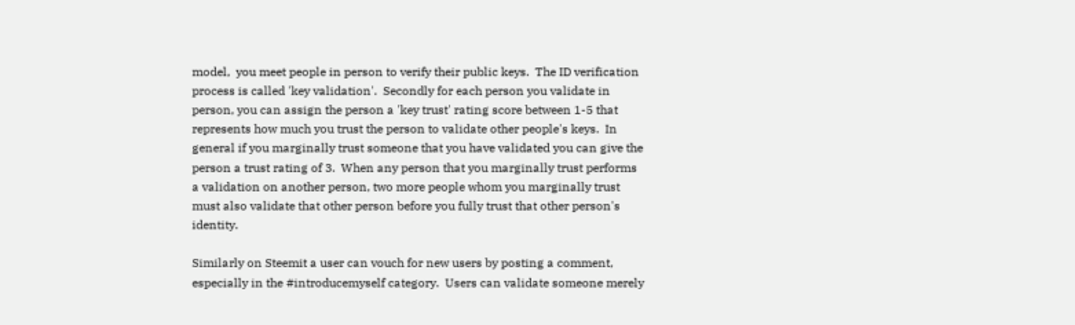model,  you meet people in person to verify their public keys.  The ID verification process is called 'key validation'.  Secondly for each person you validate in person, you can assign the person a 'key trust' rating score between 1-5 that represents how much you trust the person to validate other people's keys.  In general if you marginally trust someone that you have validated you can give the person a trust rating of 3.  When any person that you marginally trust performs a validation on another person, two more people whom you marginally trust must also validate that other person before you fully trust that other person's identity.

Similarly on Steemit a user can vouch for new users by posting a comment, especially in the #introducemyself category.  Users can validate someone merely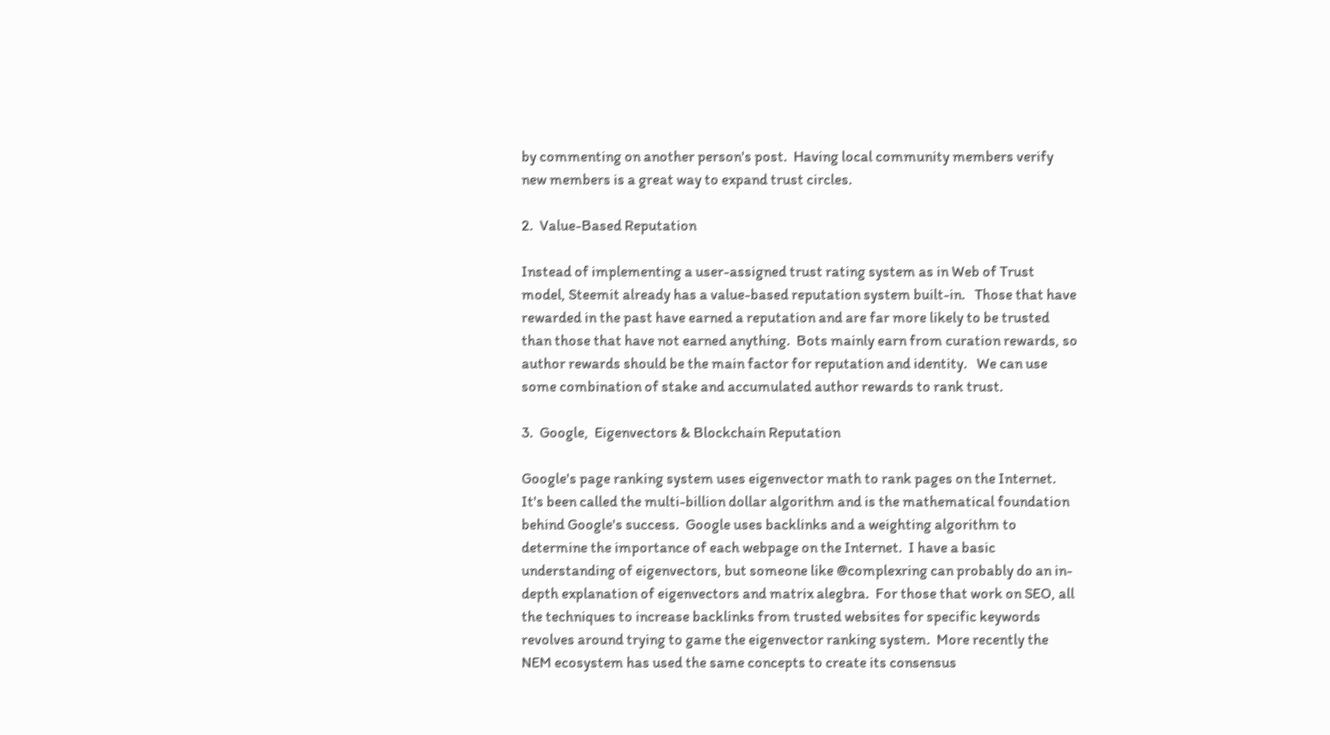by commenting on another person's post.  Having local community members verify new members is a great way to expand trust circles.

2.  Value-Based Reputation

Instead of implementing a user-assigned trust rating system as in Web of Trust model, Steemit already has a value-based reputation system built-in.   Those that have rewarded in the past have earned a reputation and are far more likely to be trusted than those that have not earned anything.  Bots mainly earn from curation rewards, so author rewards should be the main factor for reputation and identity.   We can use some combination of stake and accumulated author rewards to rank trust.

3.  Google,  Eigenvectors & Blockchain Reputation

Google's page ranking system uses eigenvector math to rank pages on the Internet.   It's been called the multi-billion dollar algorithm and is the mathematical foundation behind Google's success.  Google uses backlinks and a weighting algorithm to determine the importance of each webpage on the Internet.  I have a basic understanding of eigenvectors, but someone like @complexring can probably do an in-depth explanation of eigenvectors and matrix alegbra.  For those that work on SEO, all the techniques to increase backlinks from trusted websites for specific keywords revolves around trying to game the eigenvector ranking system.  More recently the NEM ecosystem has used the same concepts to create its consensus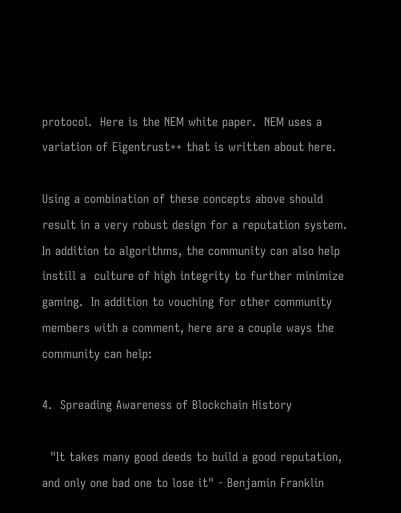protocol.  Here is the NEM white paper.  NEM uses a variation of Eigentrust++ that is written about here.

Using a combination of these concepts above should result in a very robust design for a reputation system.  In addition to algorithms, the community can also help instill a  culture of high integrity to further minimize gaming.  In addition to vouching for other community members with a comment, here are a couple ways the community can help:

4.  Spreading Awareness of Blockchain History

  "It takes many good deeds to build a good reputation, and only one bad one to lose it" - Benjamin Franklin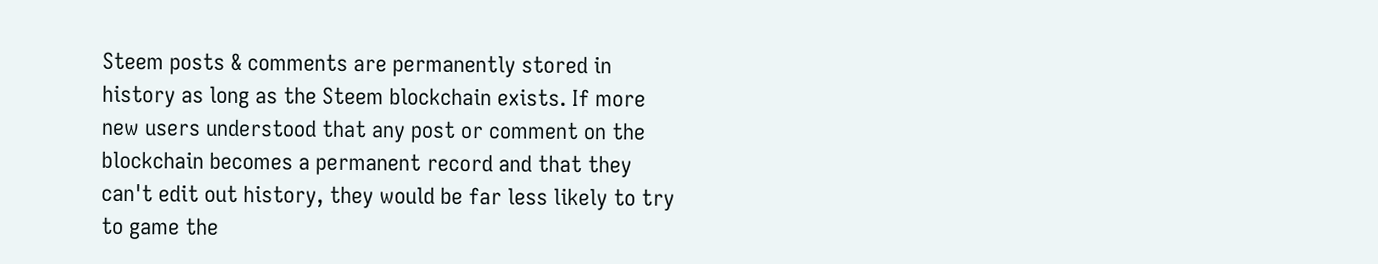Steem posts & comments are permanently stored in history as long as the Steem blockchain exists. If more new users understood that any post or comment on the blockchain becomes a permanent record and that they can't edit out history, they would be far less likely to try to game the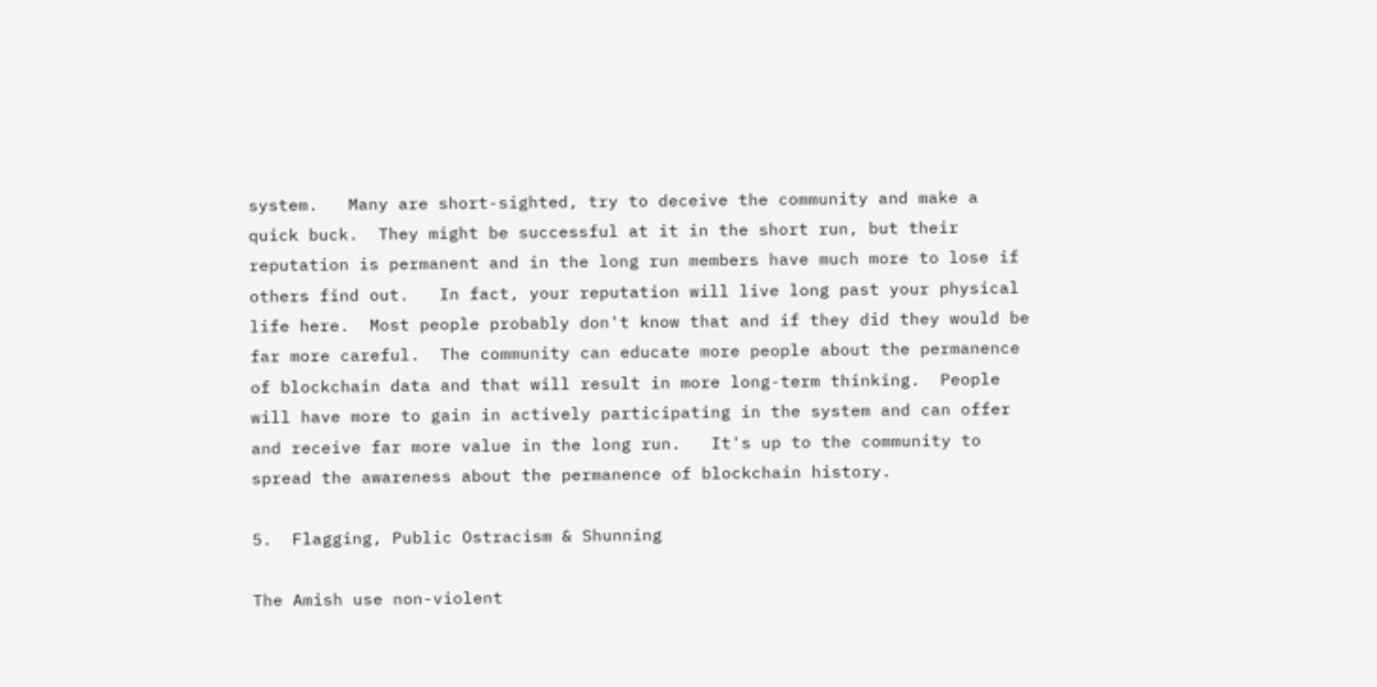system.   Many are short-sighted, try to deceive the community and make a quick buck.  They might be successful at it in the short run, but their reputation is permanent and in the long run members have much more to lose if others find out.   In fact, your reputation will live long past your physical life here.  Most people probably don't know that and if they did they would be far more careful.  The community can educate more people about the permanence of blockchain data and that will result in more long-term thinking.  People will have more to gain in actively participating in the system and can offer and receive far more value in the long run.   It's up to the community to spread the awareness about the permanence of blockchain history.

5.  Flagging, Public Ostracism & Shunning

The Amish use non-violent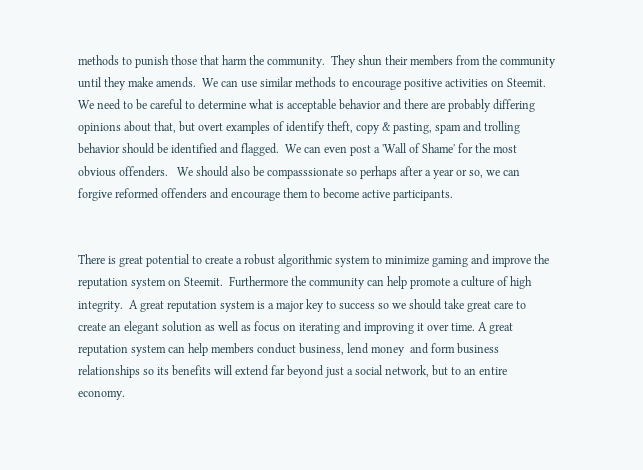methods to punish those that harm the community.  They shun their members from the community until they make amends.  We can use similar methods to encourage positive activities on Steemit.  We need to be careful to determine what is acceptable behavior and there are probably differing opinions about that, but overt examples of identify theft, copy & pasting, spam and trolling behavior should be identified and flagged.  We can even post a 'Wall of Shame' for the most obvious offenders.   We should also be compasssionate so perhaps after a year or so, we can forgive reformed offenders and encourage them to become active participants.


There is great potential to create a robust algorithmic system to minimize gaming and improve the reputation system on Steemit.  Furthermore the community can help promote a culture of high integrity.  A great reputation system is a major key to success so we should take great care to create an elegant solution as well as focus on iterating and improving it over time. A great reputation system can help members conduct business, lend money  and form business relationships so its benefits will extend far beyond just a social network, but to an entire economy.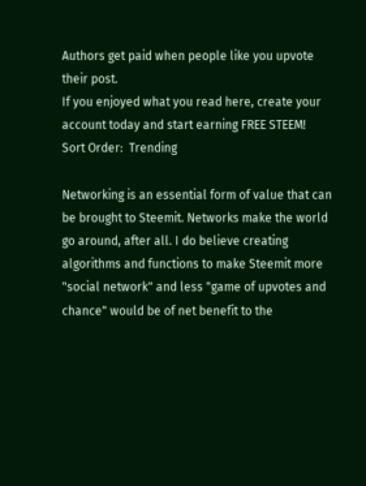Authors get paid when people like you upvote their post.
If you enjoyed what you read here, create your account today and start earning FREE STEEM!
Sort Order:  Trending

Networking is an essential form of value that can be brought to Steemit. Networks make the world go around, after all. I do believe creating algorithms and functions to make Steemit more "social network" and less "game of upvotes and chance" would be of net benefit to the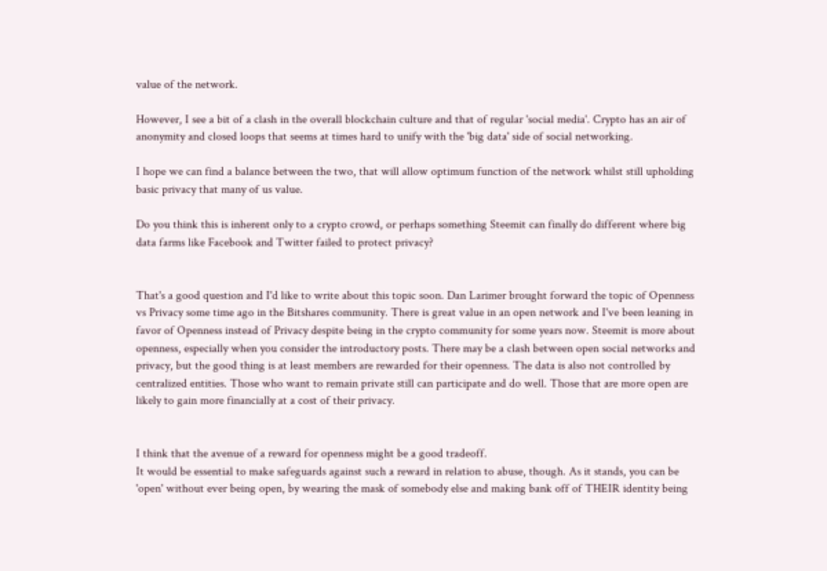value of the network.

However, I see a bit of a clash in the overall blockchain culture and that of regular 'social media'. Crypto has an air of anonymity and closed loops that seems at times hard to unify with the 'big data' side of social networking.

I hope we can find a balance between the two, that will allow optimum function of the network whilst still upholding basic privacy that many of us value.

Do you think this is inherent only to a crypto crowd, or perhaps something Steemit can finally do different where big data farms like Facebook and Twitter failed to protect privacy?


That's a good question and I'd like to write about this topic soon. Dan Larimer brought forward the topic of Openness vs Privacy some time ago in the Bitshares community. There is great value in an open network and I've been leaning in favor of Openness instead of Privacy despite being in the crypto community for some years now. Steemit is more about openness, especially when you consider the introductory posts. There may be a clash between open social networks and privacy, but the good thing is at least members are rewarded for their openness. The data is also not controlled by centralized entities. Those who want to remain private still can participate and do well. Those that are more open are likely to gain more financially at a cost of their privacy.


I think that the avenue of a reward for openness might be a good tradeoff.
It would be essential to make safeguards against such a reward in relation to abuse, though. As it stands, you can be 'open' without ever being open, by wearing the mask of somebody else and making bank off of THEIR identity being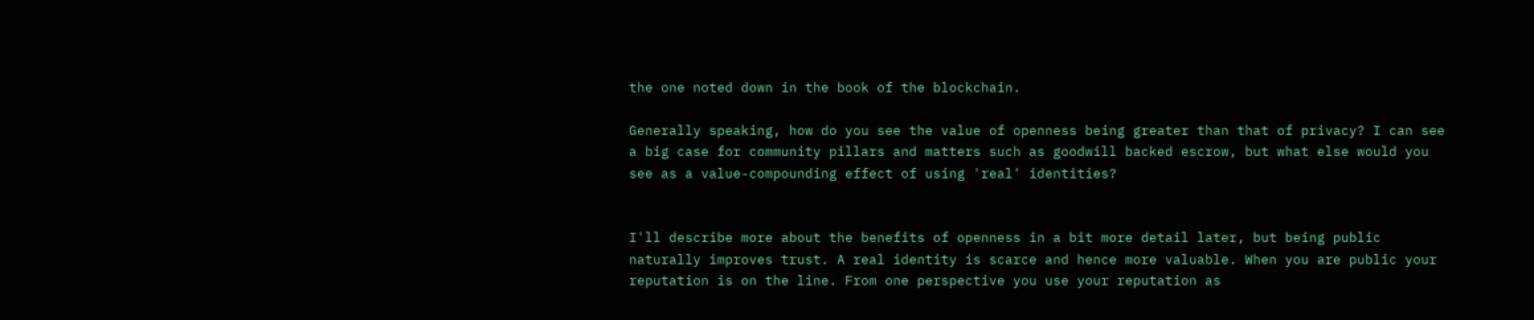the one noted down in the book of the blockchain.

Generally speaking, how do you see the value of openness being greater than that of privacy? I can see a big case for community pillars and matters such as goodwill backed escrow, but what else would you see as a value-compounding effect of using 'real' identities?


I'll describe more about the benefits of openness in a bit more detail later, but being public naturally improves trust. A real identity is scarce and hence more valuable. When you are public your reputation is on the line. From one perspective you use your reputation as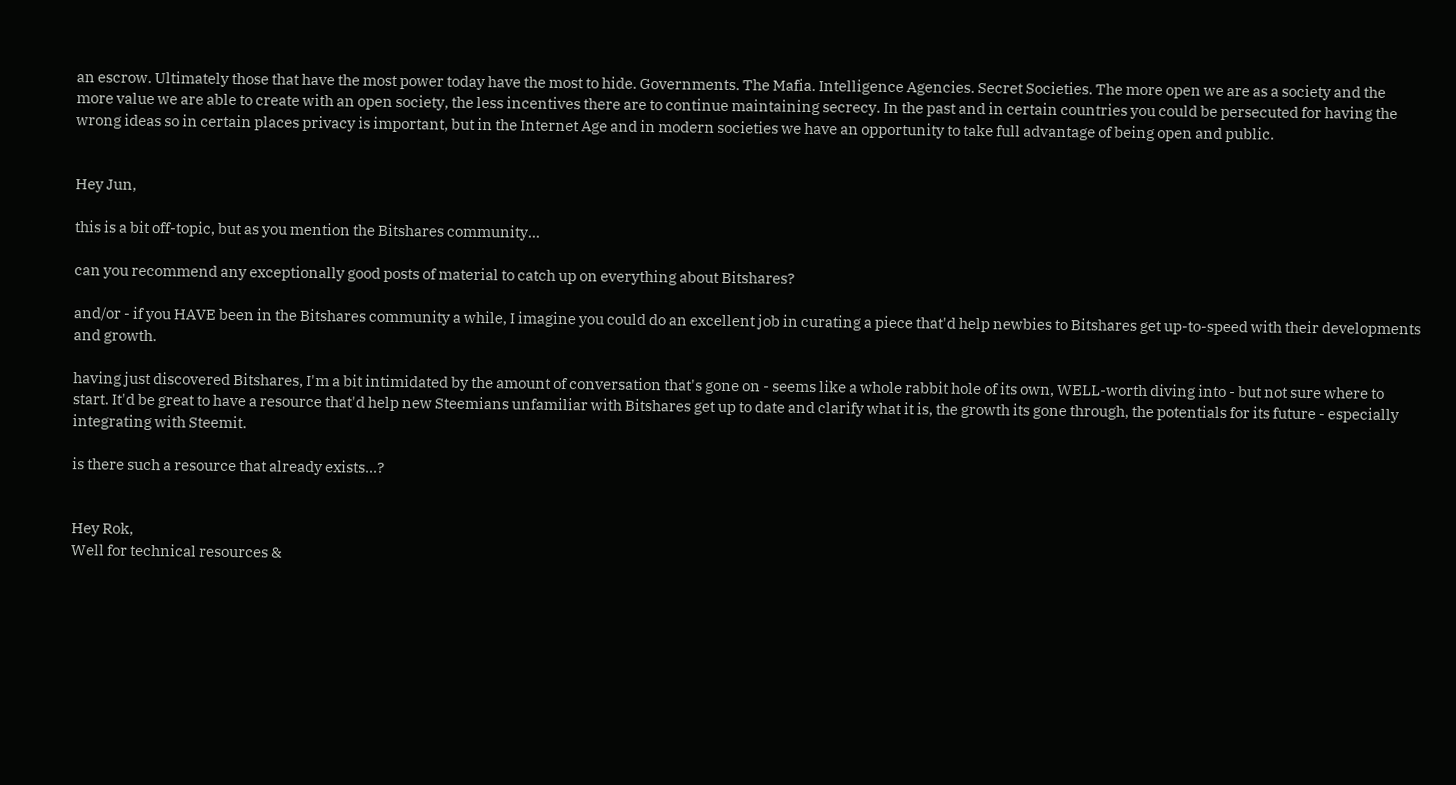an escrow. Ultimately those that have the most power today have the most to hide. Governments. The Mafia. Intelligence Agencies. Secret Societies. The more open we are as a society and the more value we are able to create with an open society, the less incentives there are to continue maintaining secrecy. In the past and in certain countries you could be persecuted for having the wrong ideas so in certain places privacy is important, but in the Internet Age and in modern societies we have an opportunity to take full advantage of being open and public.


Hey Jun,

this is a bit off-topic, but as you mention the Bitshares community...

can you recommend any exceptionally good posts of material to catch up on everything about Bitshares?

and/or - if you HAVE been in the Bitshares community a while, I imagine you could do an excellent job in curating a piece that'd help newbies to Bitshares get up-to-speed with their developments and growth.

having just discovered Bitshares, I'm a bit intimidated by the amount of conversation that's gone on - seems like a whole rabbit hole of its own, WELL-worth diving into - but not sure where to start. It'd be great to have a resource that'd help new Steemians unfamiliar with Bitshares get up to date and clarify what it is, the growth its gone through, the potentials for its future - especially integrating with Steemit.

is there such a resource that already exists...?


Hey Rok,
Well for technical resources &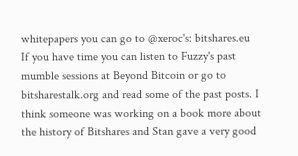whitepapers you can go to @xeroc's: bitshares.eu
If you have time you can listen to Fuzzy's past mumble sessions at Beyond Bitcoin or go to bitsharestalk.org and read some of the past posts. I think someone was working on a book more about the history of Bitshares and Stan gave a very good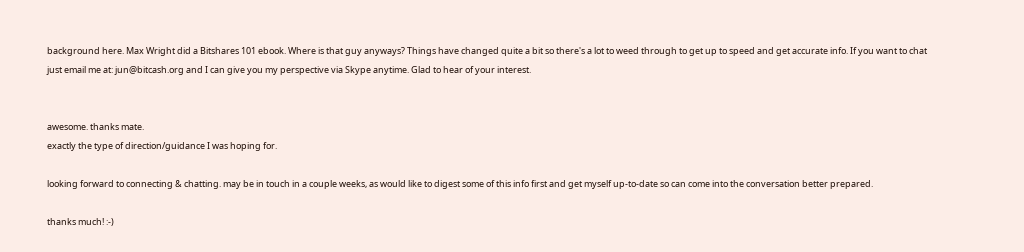background here. Max Wright did a Bitshares 101 ebook. Where is that guy anyways? Things have changed quite a bit so there's a lot to weed through to get up to speed and get accurate info. If you want to chat just email me at: jun@bitcash.org and I can give you my perspective via Skype anytime. Glad to hear of your interest.


awesome. thanks mate.
exactly the type of direction/guidance I was hoping for.

looking forward to connecting & chatting. may be in touch in a couple weeks, as would like to digest some of this info first and get myself up-to-date so can come into the conversation better prepared.

thanks much! :-)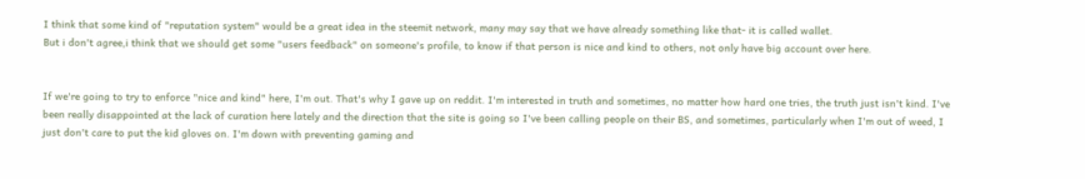I think that some kind of "reputation system" would be a great idea in the steemit network, many may say that we have already something like that- it is called wallet.
But i don't agree,i think that we should get some "users feedback" on someone's profile, to know if that person is nice and kind to others, not only have big account over here.


If we're going to try to enforce "nice and kind" here, I'm out. That's why I gave up on reddit. I'm interested in truth and sometimes, no matter how hard one tries, the truth just isn't kind. I've been really disappointed at the lack of curation here lately and the direction that the site is going so I've been calling people on their BS, and sometimes, particularly when I'm out of weed, I just don't care to put the kid gloves on. I'm down with preventing gaming and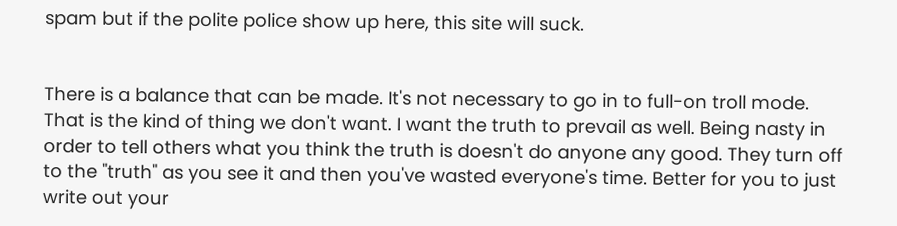spam but if the polite police show up here, this site will suck.


There is a balance that can be made. It's not necessary to go in to full-on troll mode. That is the kind of thing we don't want. I want the truth to prevail as well. Being nasty in order to tell others what you think the truth is doesn't do anyone any good. They turn off to the "truth" as you see it and then you've wasted everyone's time. Better for you to just write out your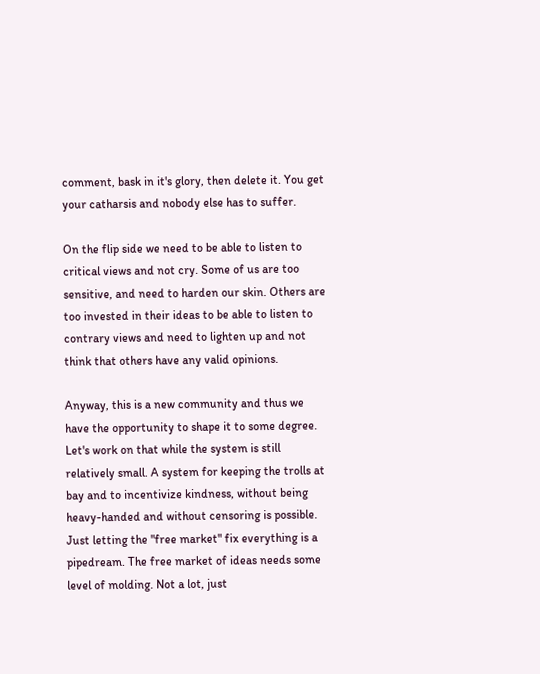comment, bask in it's glory, then delete it. You get your catharsis and nobody else has to suffer.

On the flip side we need to be able to listen to critical views and not cry. Some of us are too sensitive, and need to harden our skin. Others are too invested in their ideas to be able to listen to contrary views and need to lighten up and not think that others have any valid opinions.

Anyway, this is a new community and thus we have the opportunity to shape it to some degree. Let's work on that while the system is still relatively small. A system for keeping the trolls at bay and to incentivize kindness, without being heavy-handed and without censoring is possible. Just letting the "free market" fix everything is a pipedream. The free market of ideas needs some level of molding. Not a lot, just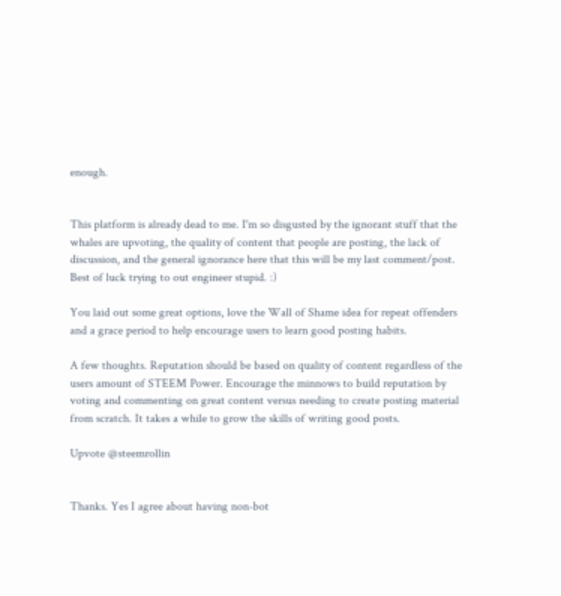enough.


This platform is already dead to me. I'm so disgusted by the ignorant stuff that the whales are upvoting, the quality of content that people are posting, the lack of discussion, and the general ignorance here that this will be my last comment/post. Best of luck trying to out engineer stupid. :)

You laid out some great options, love the Wall of Shame idea for repeat offenders and a grace period to help encourage users to learn good posting habits.

A few thoughts. Reputation should be based on quality of content regardless of the users amount of STEEM Power. Encourage the minnows to build reputation by voting and commenting on great content versus needing to create posting material from scratch. It takes a while to grow the skills of writing good posts.

Upvote @steemrollin


Thanks. Yes I agree about having non-bot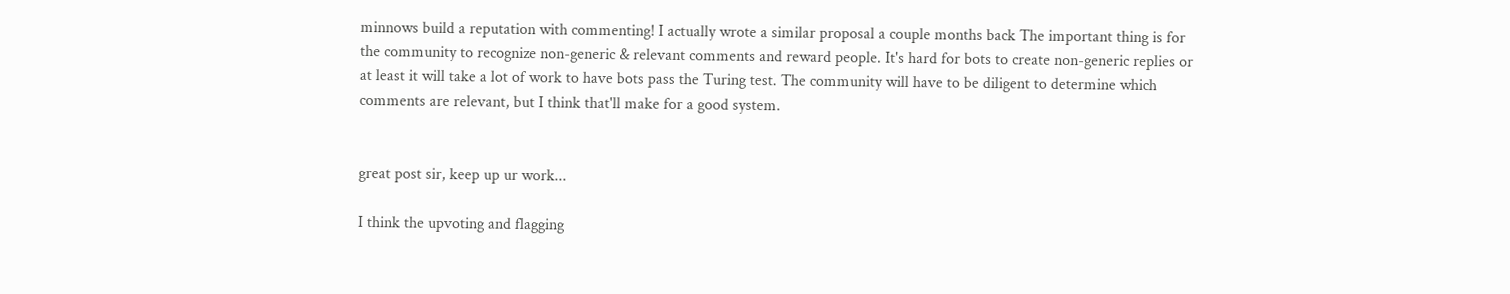minnows build a reputation with commenting! I actually wrote a similar proposal a couple months back The important thing is for the community to recognize non-generic & relevant comments and reward people. It's hard for bots to create non-generic replies or at least it will take a lot of work to have bots pass the Turing test. The community will have to be diligent to determine which comments are relevant, but I think that'll make for a good system.


great post sir, keep up ur work...

I think the upvoting and flagging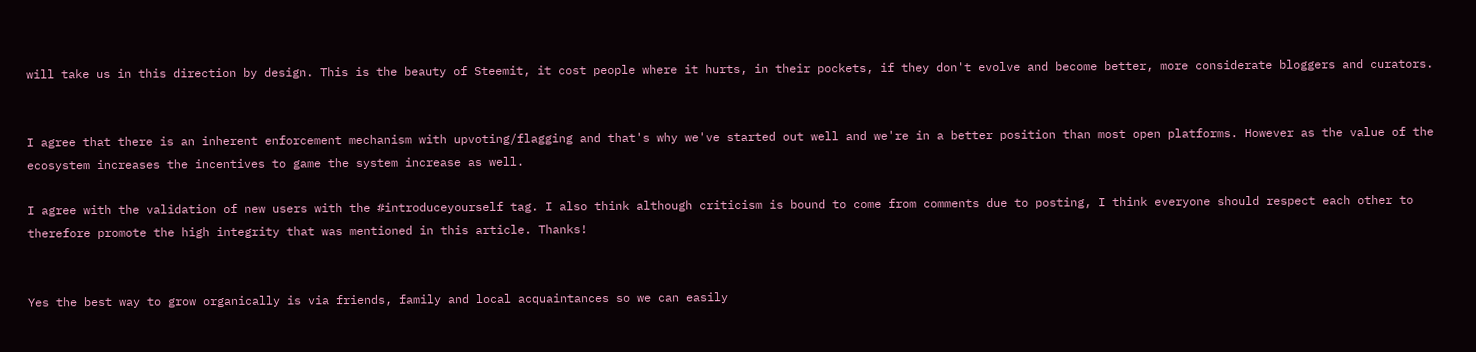will take us in this direction by design. This is the beauty of Steemit, it cost people where it hurts, in their pockets, if they don't evolve and become better, more considerate bloggers and curators.


I agree that there is an inherent enforcement mechanism with upvoting/flagging and that's why we've started out well and we're in a better position than most open platforms. However as the value of the ecosystem increases the incentives to game the system increase as well.

I agree with the validation of new users with the #introduceyourself tag. I also think although criticism is bound to come from comments due to posting, I think everyone should respect each other to therefore promote the high integrity that was mentioned in this article. Thanks!


Yes the best way to grow organically is via friends, family and local acquaintances so we can easily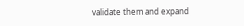validate them and expand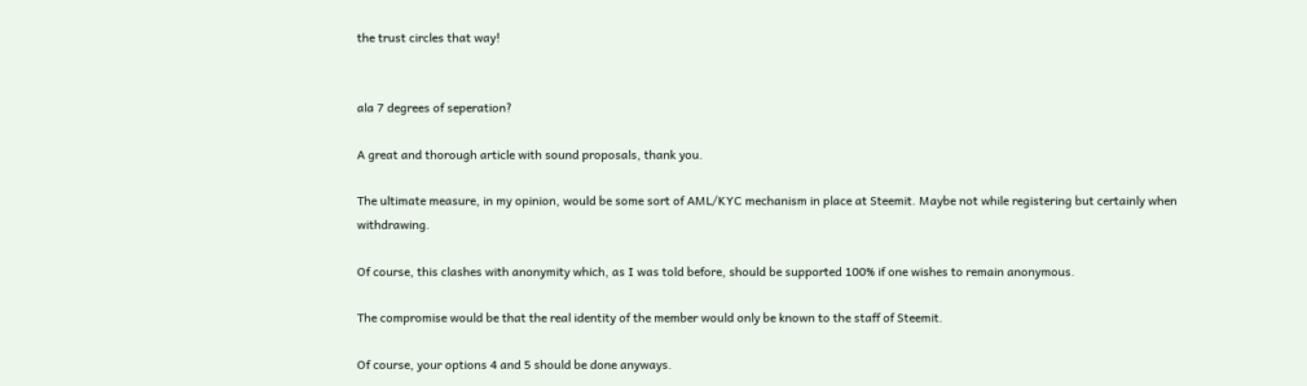the trust circles that way!


ala 7 degrees of seperation?

A great and thorough article with sound proposals, thank you.

The ultimate measure, in my opinion, would be some sort of AML/KYC mechanism in place at Steemit. Maybe not while registering but certainly when withdrawing.

Of course, this clashes with anonymity which, as I was told before, should be supported 100% if one wishes to remain anonymous.

The compromise would be that the real identity of the member would only be known to the staff of Steemit.

Of course, your options 4 and 5 should be done anyways.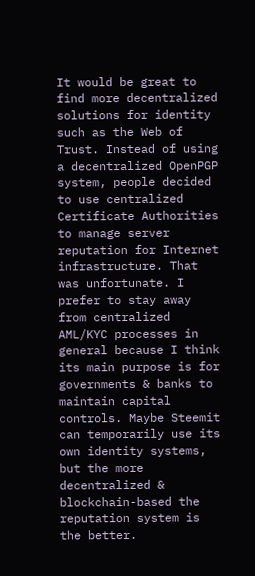It would be great to find more decentralized solutions for identity such as the Web of Trust. Instead of using a decentralized OpenPGP system, people decided to use centralized Certificate Authorities to manage server reputation for Internet infrastructure. That was unfortunate. I prefer to stay away from centralized AML/KYC processes in general because I think its main purpose is for governments & banks to maintain capital controls. Maybe Steemit can temporarily use its own identity systems, but the more decentralized & blockchain-based the reputation system is the better.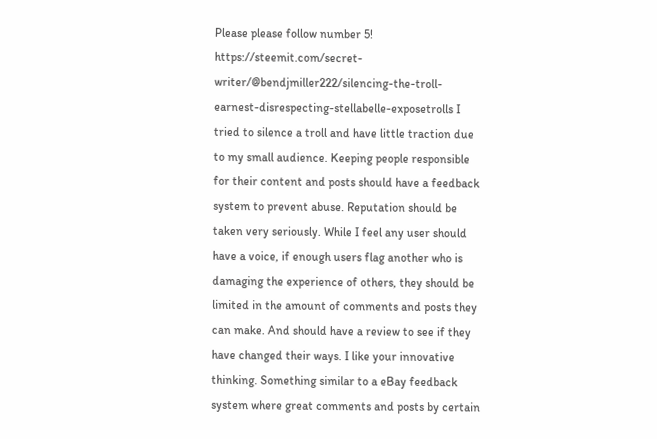Please please follow number 5! https://steemit.com/secret-writer/@bendjmiller222/silencing-the-troll-earnest-disrespecting-stellabelle-exposetrolls I tried to silence a troll and have little traction due to my small audience. Keeping people responsible for their content and posts should have a feedback system to prevent abuse. Reputation should be taken very seriously. While I feel any user should have a voice, if enough users flag another who is damaging the experience of others, they should be limited in the amount of comments and posts they can make. And should have a review to see if they have changed their ways. I like your innovative thinking. Something similar to a eBay feedback system where great comments and posts by certain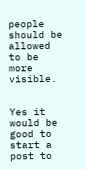people should be allowed to be more visible.


Yes it would be good to start a post to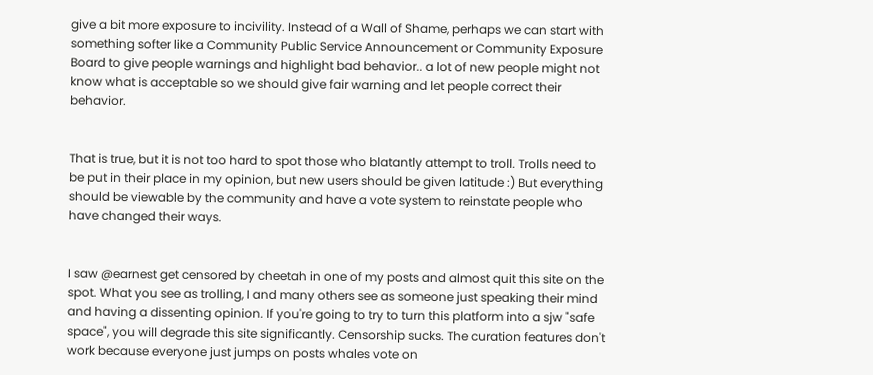give a bit more exposure to incivility. Instead of a Wall of Shame, perhaps we can start with something softer like a Community Public Service Announcement or Community Exposure Board to give people warnings and highlight bad behavior.. a lot of new people might not know what is acceptable so we should give fair warning and let people correct their behavior.


That is true, but it is not too hard to spot those who blatantly attempt to troll. Trolls need to be put in their place in my opinion, but new users should be given latitude :) But everything should be viewable by the community and have a vote system to reinstate people who have changed their ways.


I saw @earnest get censored by cheetah in one of my posts and almost quit this site on the spot. What you see as trolling, I and many others see as someone just speaking their mind and having a dissenting opinion. If you're going to try to turn this platform into a sjw "safe space", you will degrade this site significantly. Censorship sucks. The curation features don't work because everyone just jumps on posts whales vote on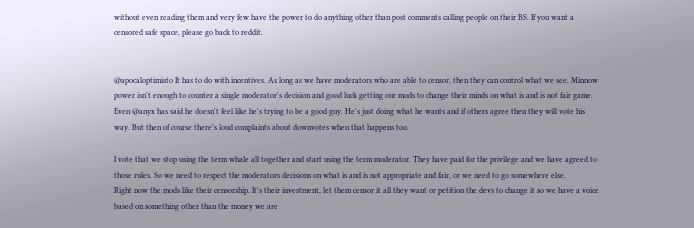without even reading them and very few have the power to do anything other than post comments calling people on their BS. If you want a censored safe space, please go back to reddit.


@apocaloptimisto It has to do with incentives. As long as we have moderators who are able to censor, then they can control what we see. Minnow power isn't enough to counter a single moderator's decision and good luck getting our mods to change their minds on what is and is not fair game.
Even @anyx has said he doesn't feel like he's trying to be a good guy. He's just doing what he wants and if others agree then they will vote his way. But then of course there's loud complaints about downvotes when that happens too.

I vote that we stop using the term whale all together and start using the term moderator. They have paid for the privilege and we have agreed to those rules. So we need to respect the moderators decisions on what is and is not appropriate and fair, or we need to go somewhere else.
Right now the mods like their censorship. It's their investment, let them censor it all they want or petition the devs to change it so we have a voice based on something other than the money we are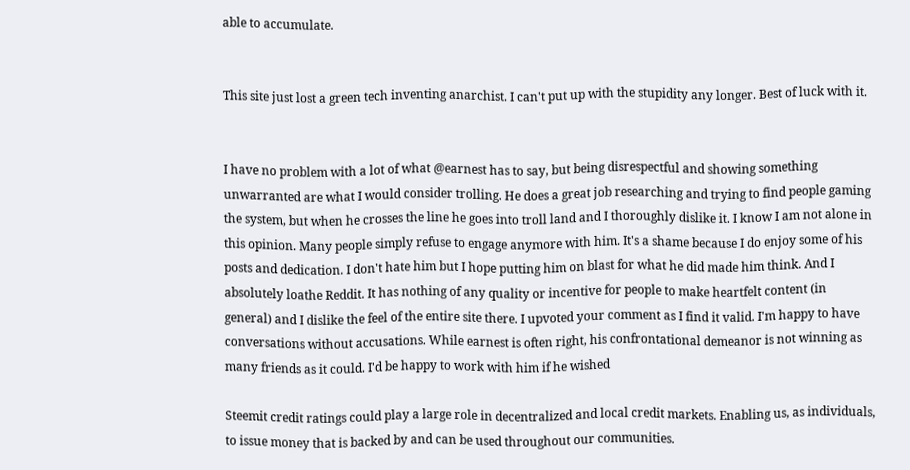able to accumulate.


This site just lost a green tech inventing anarchist. I can't put up with the stupidity any longer. Best of luck with it.


I have no problem with a lot of what @earnest has to say, but being disrespectful and showing something unwarranted are what I would consider trolling. He does a great job researching and trying to find people gaming the system, but when he crosses the line he goes into troll land and I thoroughly dislike it. I know I am not alone in this opinion. Many people simply refuse to engage anymore with him. It's a shame because I do enjoy some of his posts and dedication. I don't hate him but I hope putting him on blast for what he did made him think. And I absolutely loathe Reddit. It has nothing of any quality or incentive for people to make heartfelt content (in general) and I dislike the feel of the entire site there. I upvoted your comment as I find it valid. I'm happy to have conversations without accusations. While earnest is often right, his confrontational demeanor is not winning as many friends as it could. I'd be happy to work with him if he wished

Steemit credit ratings could play a large role in decentralized and local credit markets. Enabling us, as individuals, to issue money that is backed by and can be used throughout our communities.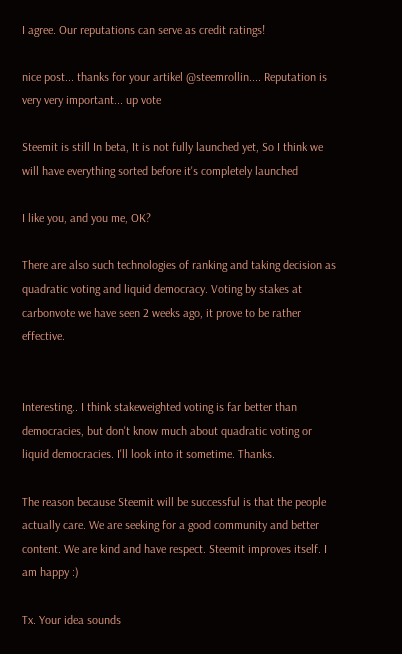I agree. Our reputations can serve as credit ratings!

nice post... thanks for your artikel @steemrollin.... Reputation is very very important... up vote

Steemit is still In beta, It is not fully launched yet, So I think we will have everything sorted before it's completely launched

I like you, and you me, OK?

There are also such technologies of ranking and taking decision as quadratic voting and liquid democracy. Voting by stakes at carbonvote we have seen 2 weeks ago, it prove to be rather effective.


Interesting.. I think stakeweighted voting is far better than democracies, but don't know much about quadratic voting or liquid democracies. I'll look into it sometime. Thanks.

The reason because Steemit will be successful is that the people actually care. We are seeking for a good community and better content. We are kind and have respect. Steemit improves itself. I am happy :)

Tx. Your idea sounds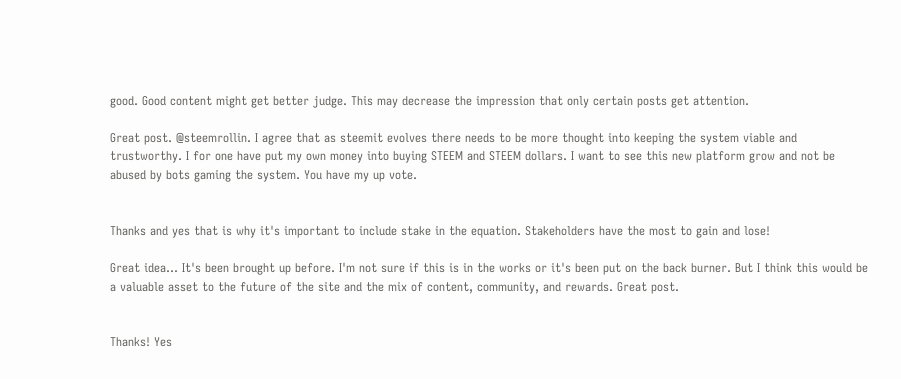good. Good content might get better judge. This may decrease the impression that only certain posts get attention.

Great post. @steemrollin. I agree that as steemit evolves there needs to be more thought into keeping the system viable and trustworthy. I for one have put my own money into buying STEEM and STEEM dollars. I want to see this new platform grow and not be abused by bots gaming the system. You have my up vote.


Thanks and yes that is why it's important to include stake in the equation. Stakeholders have the most to gain and lose!

Great idea... It's been brought up before. I'm not sure if this is in the works or it's been put on the back burner. But I think this would be a valuable asset to the future of the site and the mix of content, community, and rewards. Great post.


Thanks! Yes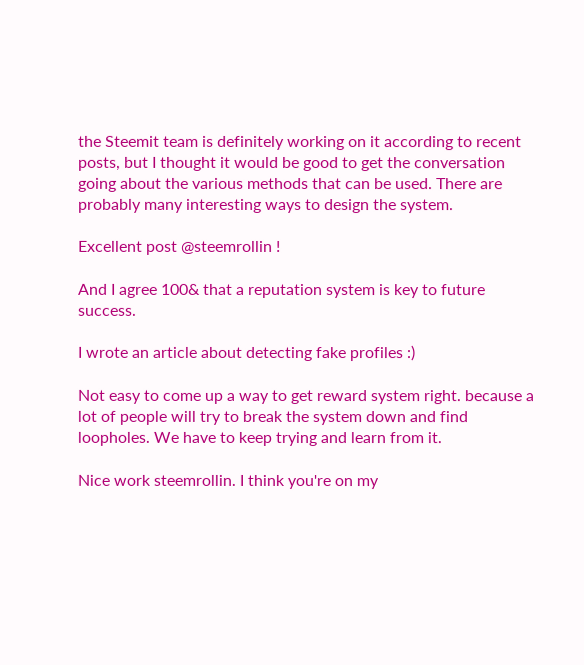the Steemit team is definitely working on it according to recent posts, but I thought it would be good to get the conversation going about the various methods that can be used. There are probably many interesting ways to design the system.

Excellent post @steemrollin !

And I agree 100& that a reputation system is key to future success.

I wrote an article about detecting fake profiles :)

Not easy to come up a way to get reward system right. because a lot of people will try to break the system down and find loopholes. We have to keep trying and learn from it.

Nice work steemrollin. I think you're on my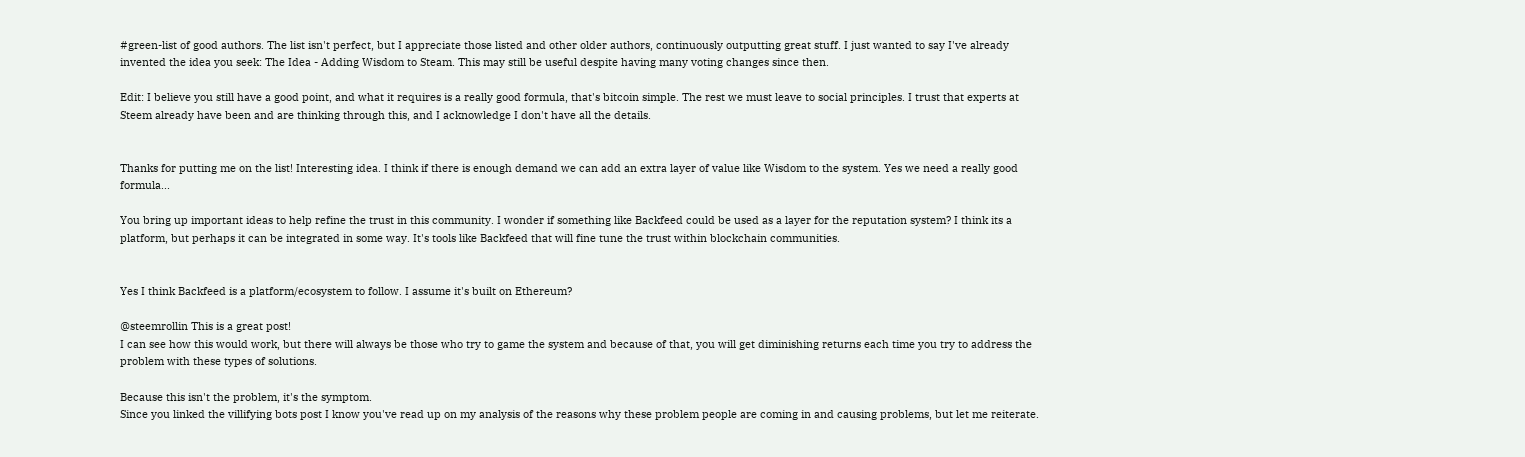#green-list of good authors. The list isn't perfect, but I appreciate those listed and other older authors, continuously outputting great stuff. I just wanted to say I've already invented the idea you seek: The Idea - Adding Wisdom to Steam. This may still be useful despite having many voting changes since then.

Edit: I believe you still have a good point, and what it requires is a really good formula, that's bitcoin simple. The rest we must leave to social principles. I trust that experts at Steem already have been and are thinking through this, and I acknowledge I don't have all the details.


Thanks for putting me on the list! Interesting idea. I think if there is enough demand we can add an extra layer of value like Wisdom to the system. Yes we need a really good formula...

You bring up important ideas to help refine the trust in this community. I wonder if something like Backfeed could be used as a layer for the reputation system? I think its a platform, but perhaps it can be integrated in some way. It's tools like Backfeed that will fine tune the trust within blockchain communities.


Yes I think Backfeed is a platform/ecosystem to follow. I assume it's built on Ethereum?

@steemrollin This is a great post!
I can see how this would work, but there will always be those who try to game the system and because of that, you will get diminishing returns each time you try to address the problem with these types of solutions.

Because this isn't the problem, it's the symptom.
Since you linked the villifying bots post I know you've read up on my analysis of the reasons why these problem people are coming in and causing problems, but let me reiterate.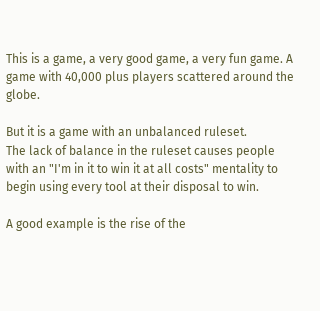This is a game, a very good game, a very fun game. A game with 40,000 plus players scattered around the globe.

But it is a game with an unbalanced ruleset.
The lack of balance in the ruleset causes people with an "I'm in it to win it at all costs" mentality to begin using every tool at their disposal to win.

A good example is the rise of the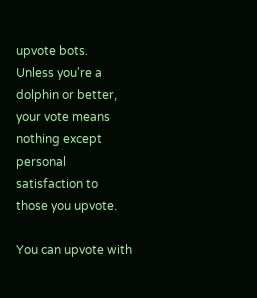upvote bots.
Unless you're a dolphin or better, your vote means nothing except personal satisfaction to those you upvote.

You can upvote with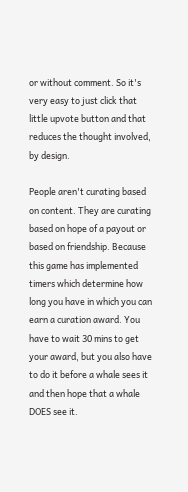or without comment. So it's very easy to just click that little upvote button and that reduces the thought involved, by design.

People aren't curating based on content. They are curating based on hope of a payout or based on friendship. Because this game has implemented timers which determine how long you have in which you can earn a curation award. You have to wait 30 mins to get your award, but you also have to do it before a whale sees it and then hope that a whale DOES see it.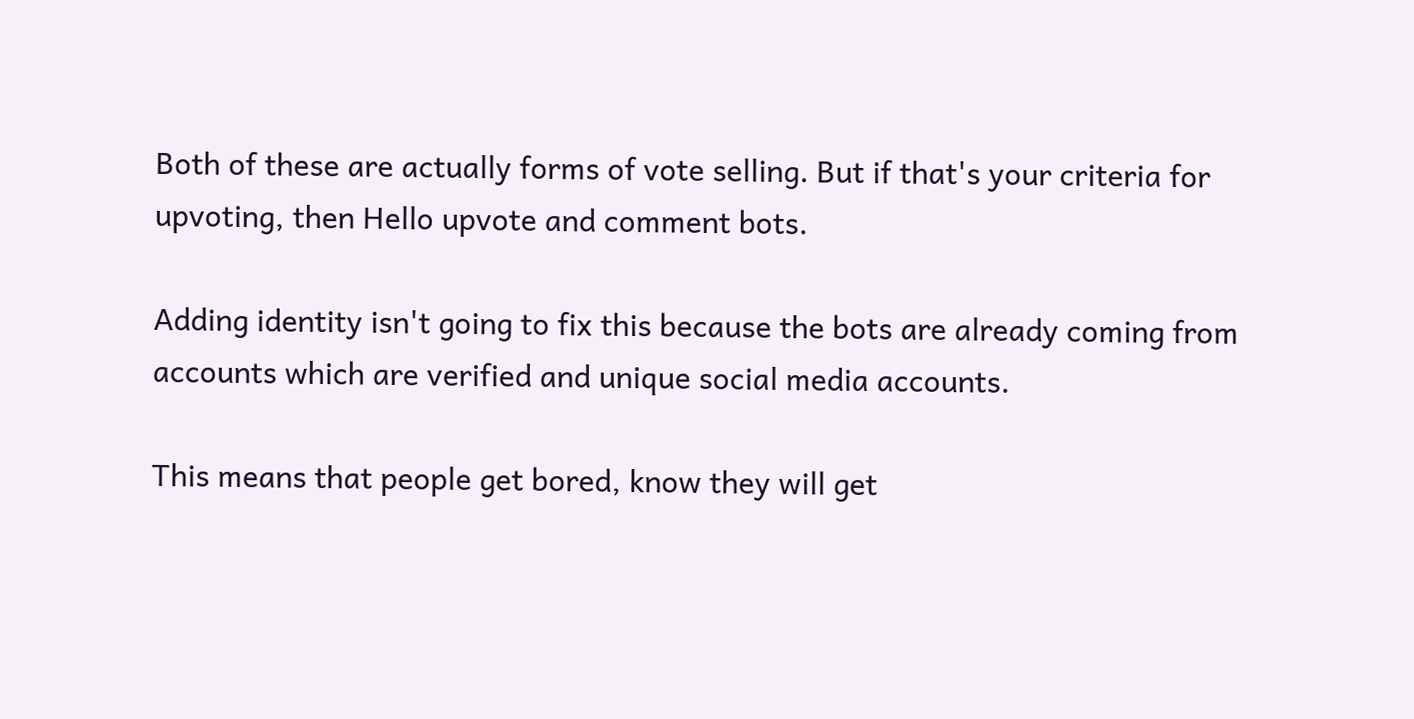Both of these are actually forms of vote selling. But if that's your criteria for upvoting, then Hello upvote and comment bots.

Adding identity isn't going to fix this because the bots are already coming from accounts which are verified and unique social media accounts.

This means that people get bored, know they will get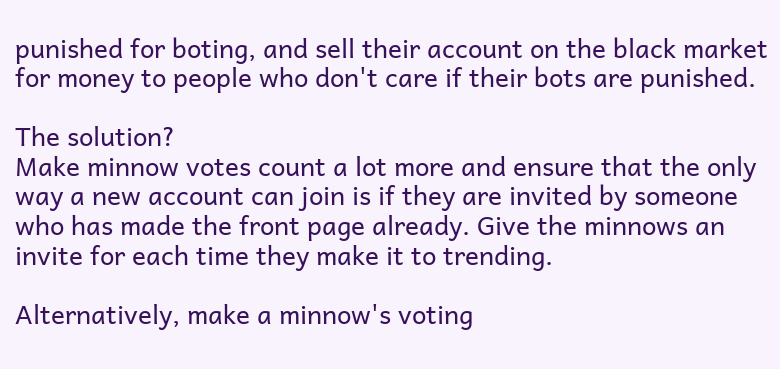punished for boting, and sell their account on the black market for money to people who don't care if their bots are punished.

The solution?
Make minnow votes count a lot more and ensure that the only way a new account can join is if they are invited by someone who has made the front page already. Give the minnows an invite for each time they make it to trending.

Alternatively, make a minnow's voting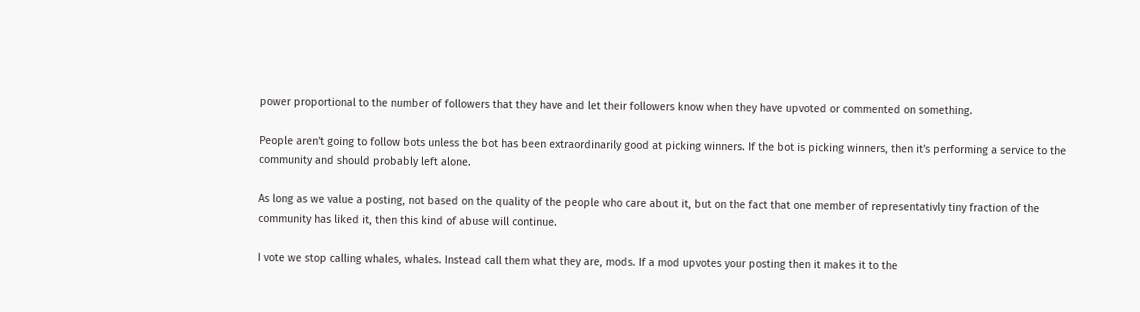power proportional to the number of followers that they have and let their followers know when they have upvoted or commented on something.

People aren't going to follow bots unless the bot has been extraordinarily good at picking winners. If the bot is picking winners, then it's performing a service to the community and should probably left alone.

As long as we value a posting, not based on the quality of the people who care about it, but on the fact that one member of representativly tiny fraction of the community has liked it, then this kind of abuse will continue.

I vote we stop calling whales, whales. Instead call them what they are, mods. If a mod upvotes your posting then it makes it to the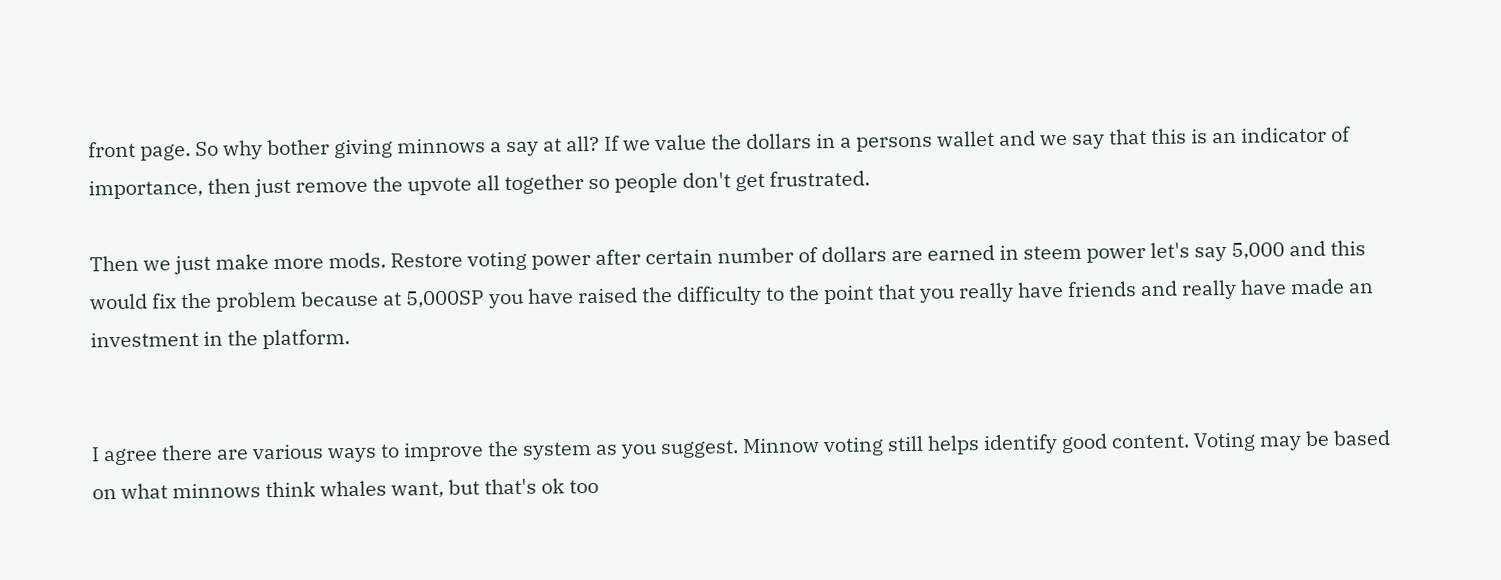front page. So why bother giving minnows a say at all? If we value the dollars in a persons wallet and we say that this is an indicator of importance, then just remove the upvote all together so people don't get frustrated.

Then we just make more mods. Restore voting power after certain number of dollars are earned in steem power let's say 5,000 and this would fix the problem because at 5,000SP you have raised the difficulty to the point that you really have friends and really have made an investment in the platform.


I agree there are various ways to improve the system as you suggest. Minnow voting still helps identify good content. Voting may be based on what minnows think whales want, but that's ok too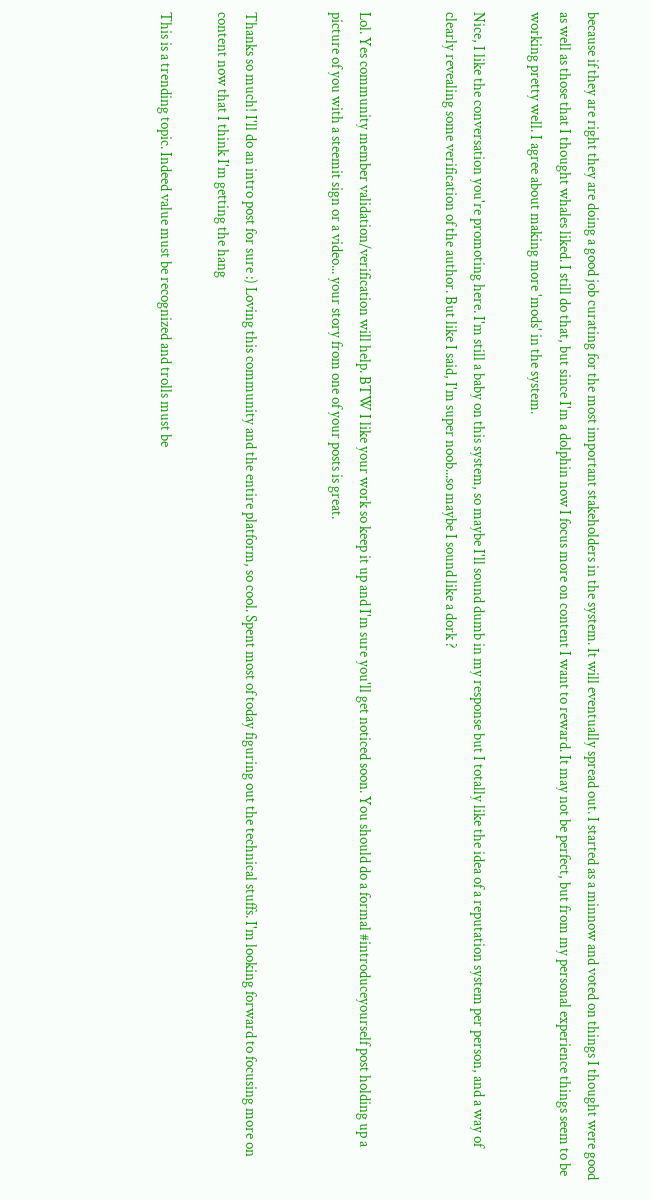because if they are right they are doing a good job curating for the most important stakeholders in the system. It will eventually spread out. I started as a minnow and voted on things I thought were good as well as those that I thought whales liked. I still do that, but since I'm a dolphin now I focus more on content I want to reward. It may not be perfect, but from my personal experience things seem to be working pretty well. I agree about making more 'mods' in the system.

Nice, I like the conversation you're promoting here. I'm still a baby on this system, so maybe I'll sound dumb in my response but I totally like the idea of a reputation system per person, and a way of clearly revealing some verification of the author. But like I said, I'm super noob...so maybe I sound like a dork ?


Lol. Yes community member validation/verification will help. BTW I like your work so keep it up and I'm sure you'll get noticed soon. You should do a formal #introduceyourself post holding up a picture of you with a steemit sign or a video... your story from one of your posts is great.


Thanks so much! I'll do an intro post for sure :) Loving this community and the entire platform, so cool. Spent most of today figuring out the technical stuffs. I'm looking forward to focusing more on content now that I think I'm getting the hang

This is a trending topic. Indeed value must be recognized and trolls must be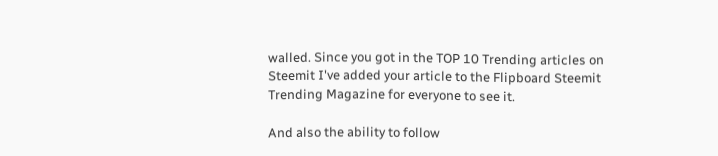walled. Since you got in the TOP 10 Trending articles on Steemit I've added your article to the Flipboard Steemit Trending Magazine for everyone to see it.

And also the ability to follow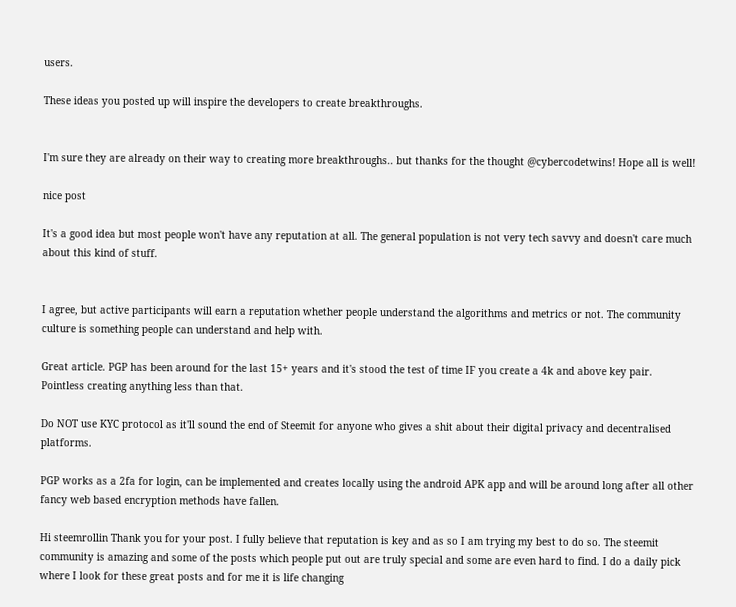users.

These ideas you posted up will inspire the developers to create breakthroughs.


I'm sure they are already on their way to creating more breakthroughs.. but thanks for the thought @cybercodetwins! Hope all is well!

nice post

It's a good idea but most people won't have any reputation at all. The general population is not very tech savvy and doesn't care much about this kind of stuff.


I agree, but active participants will earn a reputation whether people understand the algorithms and metrics or not. The community culture is something people can understand and help with.

Great article. PGP has been around for the last 15+ years and it's stood the test of time IF you create a 4k and above key pair. Pointless creating anything less than that.

Do NOT use KYC protocol as it'll sound the end of Steemit for anyone who gives a shit about their digital privacy and decentralised platforms.

PGP works as a 2fa for login, can be implemented and creates locally using the android APK app and will be around long after all other fancy web based encryption methods have fallen.

Hi steemrollin Thank you for your post. I fully believe that reputation is key and as so I am trying my best to do so. The steemit community is amazing and some of the posts which people put out are truly special and some are even hard to find. I do a daily pick where I look for these great posts and for me it is life changing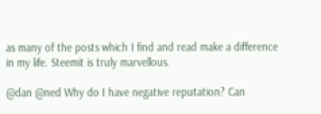as many of the posts which I find and read make a difference in my life. Steemit is truly marvellous.

@dan @ned Why do I have negative reputation? Can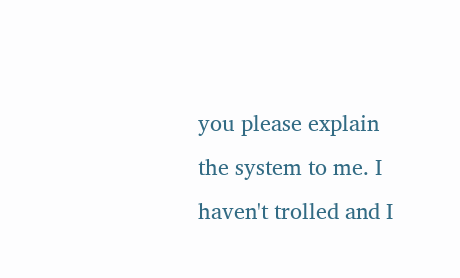you please explain the system to me. I haven't trolled and I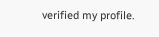verified my profile.